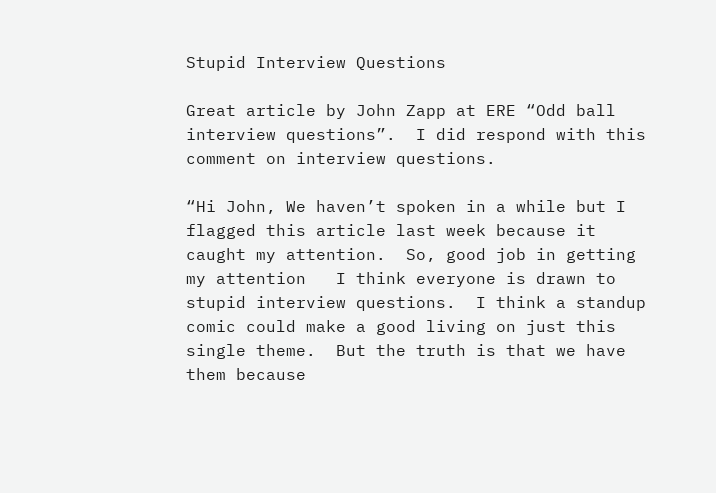Stupid Interview Questions

Great article by John Zapp at ERE “Odd ball interview questions”.  I did respond with this comment on interview questions.

“Hi John, We haven’t spoken in a while but I flagged this article last week because it caught my attention.  So, good job in getting my attention   I think everyone is drawn to stupid interview questions.  I think a standup comic could make a good living on just this single theme.  But the truth is that we have them because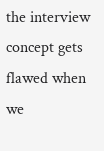the interview concept gets flawed when we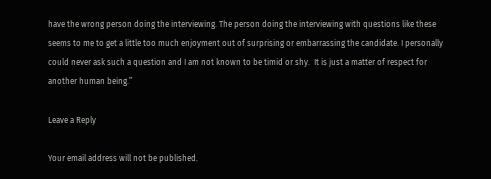have the wrong person doing the interviewing. The person doing the interviewing with questions like these seems to me to get a little too much enjoyment out of surprising or embarrassing the candidate. I personally could never ask such a question and I am not known to be timid or shy.  It is just a matter of respect for another human being.”

Leave a Reply

Your email address will not be published.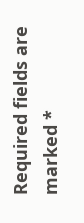Required fields are marked *